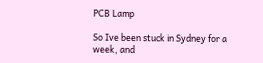PCB Lamp

So Ive been stuck in Sydney for a week, and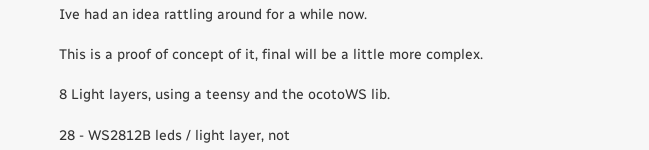Ive had an idea rattling around for a while now.

This is a proof of concept of it, final will be a little more complex.

8 Light layers, using a teensy and the ocotoWS lib.

28 - WS2812B leds / light layer, not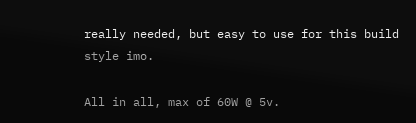really needed, but easy to use for this build style imo.

All in all, max of 60W @ 5v.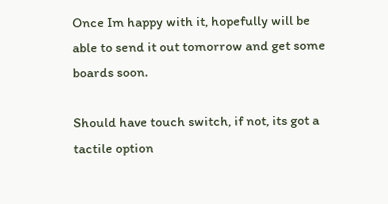Once Im happy with it, hopefully will be able to send it out tomorrow and get some boards soon.

Should have touch switch, if not, its got a tactile option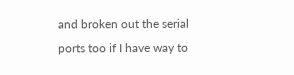and broken out the serial ports too if I have way to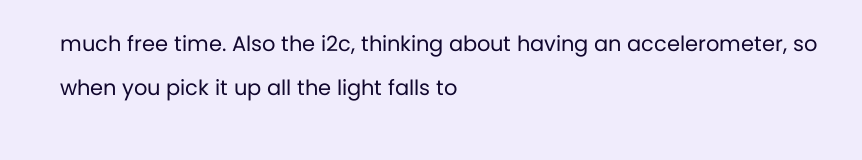much free time. Also the i2c, thinking about having an accelerometer, so when you pick it up all the light falls to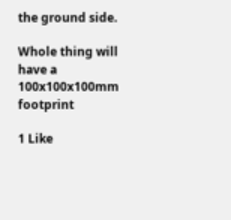the ground side.

Whole thing will have a 100x100x100mm footprint

1 Like